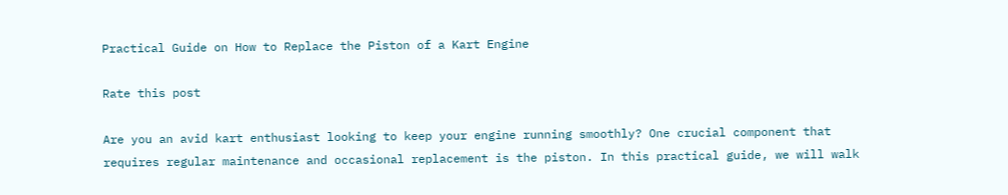Practical Guide on How to Replace the Piston of a Kart Engine

Rate this post

Are you an avid kart enthusiast looking to keep your engine running smoothly? One crucial component that requires regular maintenance and occasional replacement is the piston. In this practical guide, we will walk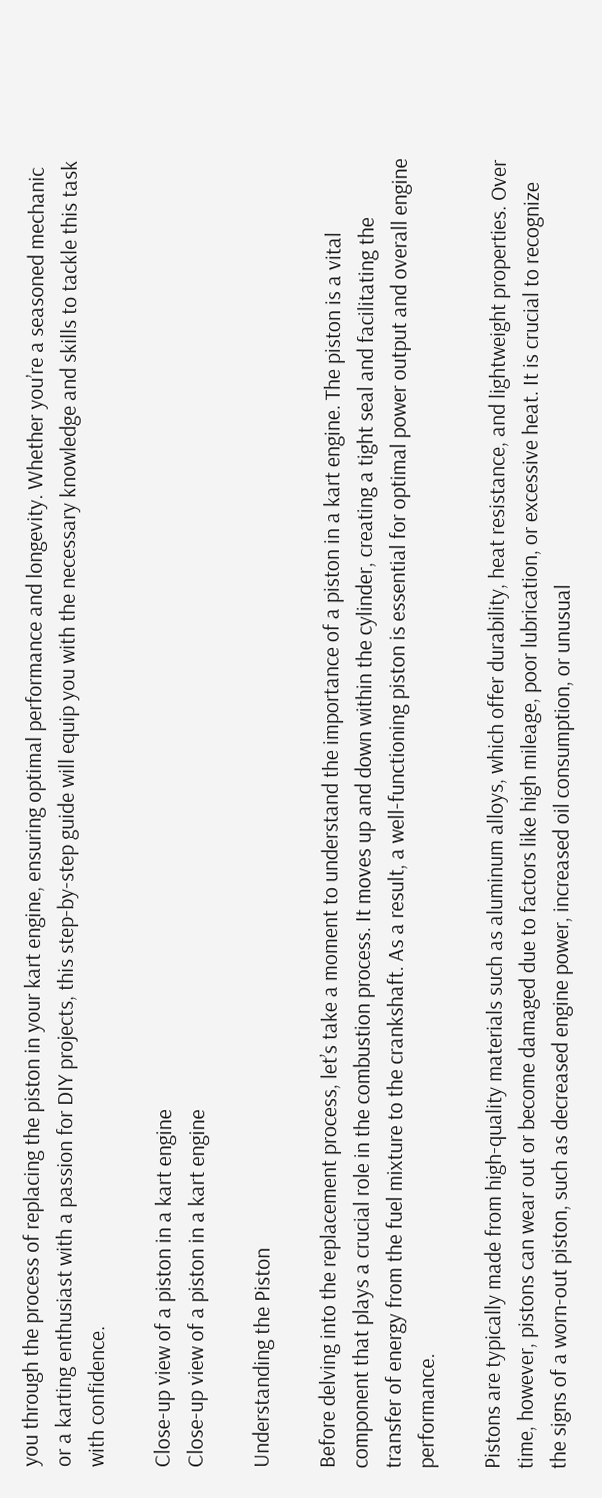you through the process of replacing the piston in your kart engine, ensuring optimal performance and longevity. Whether you’re a seasoned mechanic or a karting enthusiast with a passion for DIY projects, this step-by-step guide will equip you with the necessary knowledge and skills to tackle this task with confidence.

Close-up view of a piston in a kart engine
Close-up view of a piston in a kart engine

Understanding the Piston

Before delving into the replacement process, let’s take a moment to understand the importance of a piston in a kart engine. The piston is a vital component that plays a crucial role in the combustion process. It moves up and down within the cylinder, creating a tight seal and facilitating the transfer of energy from the fuel mixture to the crankshaft. As a result, a well-functioning piston is essential for optimal power output and overall engine performance.

Pistons are typically made from high-quality materials such as aluminum alloys, which offer durability, heat resistance, and lightweight properties. Over time, however, pistons can wear out or become damaged due to factors like high mileage, poor lubrication, or excessive heat. It is crucial to recognize the signs of a worn-out piston, such as decreased engine power, increased oil consumption, or unusual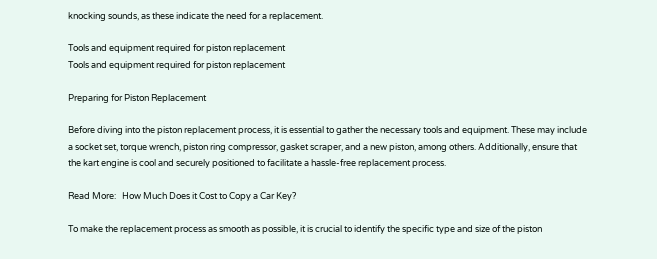knocking sounds, as these indicate the need for a replacement.

Tools and equipment required for piston replacement
Tools and equipment required for piston replacement

Preparing for Piston Replacement

Before diving into the piston replacement process, it is essential to gather the necessary tools and equipment. These may include a socket set, torque wrench, piston ring compressor, gasket scraper, and a new piston, among others. Additionally, ensure that the kart engine is cool and securely positioned to facilitate a hassle-free replacement process.

Read More:   How Much Does it Cost to Copy a Car Key?

To make the replacement process as smooth as possible, it is crucial to identify the specific type and size of the piston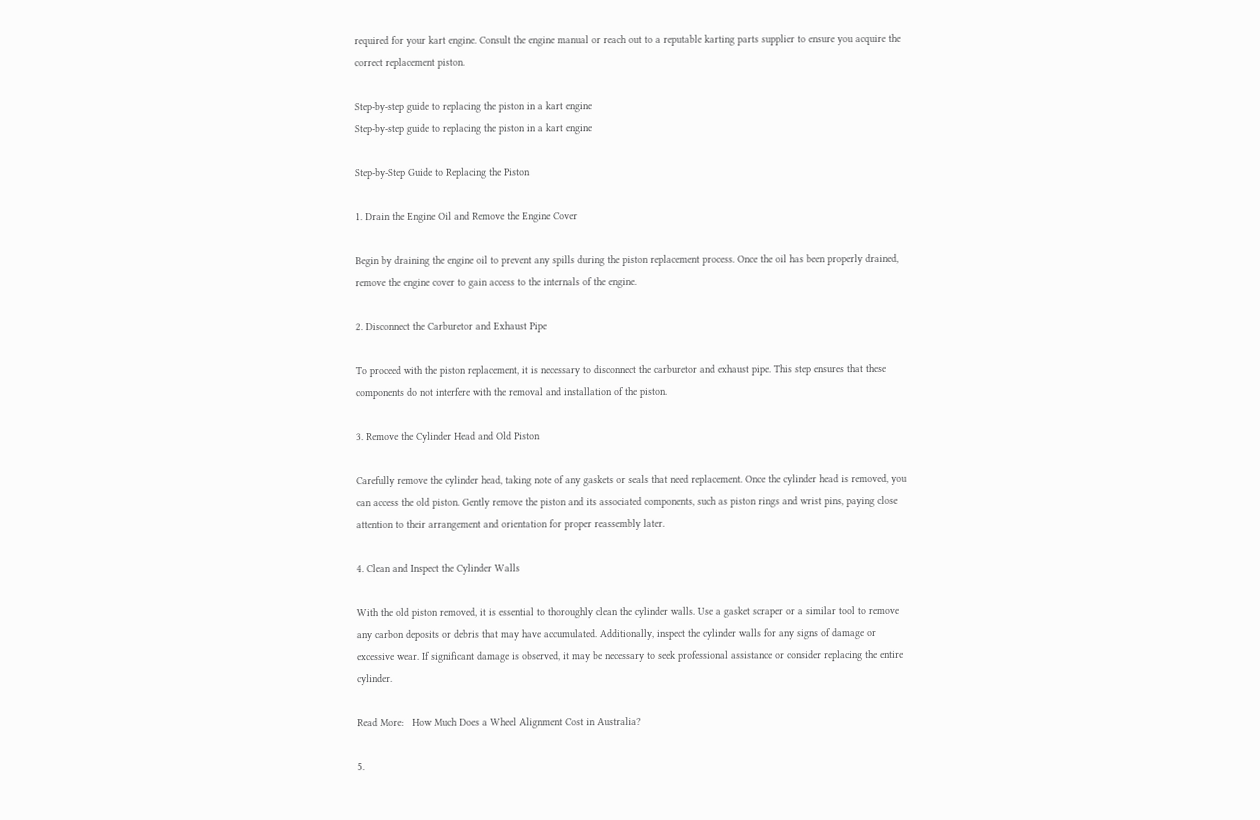required for your kart engine. Consult the engine manual or reach out to a reputable karting parts supplier to ensure you acquire the correct replacement piston.

Step-by-step guide to replacing the piston in a kart engine
Step-by-step guide to replacing the piston in a kart engine

Step-by-Step Guide to Replacing the Piston

1. Drain the Engine Oil and Remove the Engine Cover

Begin by draining the engine oil to prevent any spills during the piston replacement process. Once the oil has been properly drained, remove the engine cover to gain access to the internals of the engine.

2. Disconnect the Carburetor and Exhaust Pipe

To proceed with the piston replacement, it is necessary to disconnect the carburetor and exhaust pipe. This step ensures that these components do not interfere with the removal and installation of the piston.

3. Remove the Cylinder Head and Old Piston

Carefully remove the cylinder head, taking note of any gaskets or seals that need replacement. Once the cylinder head is removed, you can access the old piston. Gently remove the piston and its associated components, such as piston rings and wrist pins, paying close attention to their arrangement and orientation for proper reassembly later.

4. Clean and Inspect the Cylinder Walls

With the old piston removed, it is essential to thoroughly clean the cylinder walls. Use a gasket scraper or a similar tool to remove any carbon deposits or debris that may have accumulated. Additionally, inspect the cylinder walls for any signs of damage or excessive wear. If significant damage is observed, it may be necessary to seek professional assistance or consider replacing the entire cylinder.

Read More:   How Much Does a Wheel Alignment Cost in Australia?

5.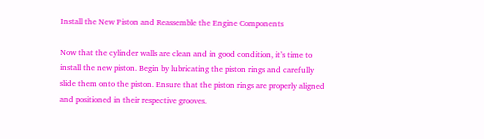Install the New Piston and Reassemble the Engine Components

Now that the cylinder walls are clean and in good condition, it’s time to install the new piston. Begin by lubricating the piston rings and carefully slide them onto the piston. Ensure that the piston rings are properly aligned and positioned in their respective grooves.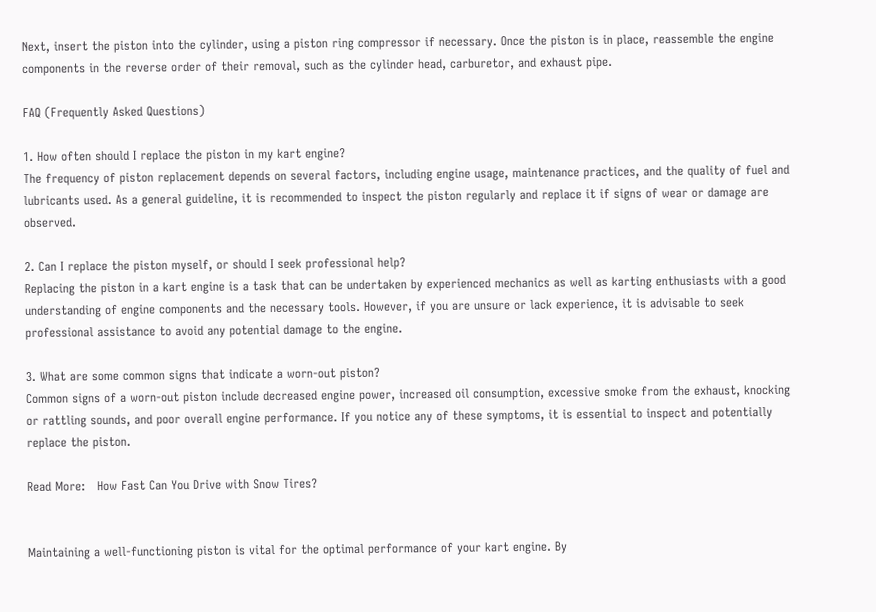Next, insert the piston into the cylinder, using a piston ring compressor if necessary. Once the piston is in place, reassemble the engine components in the reverse order of their removal, such as the cylinder head, carburetor, and exhaust pipe.

FAQ (Frequently Asked Questions)

1. How often should I replace the piston in my kart engine?
The frequency of piston replacement depends on several factors, including engine usage, maintenance practices, and the quality of fuel and lubricants used. As a general guideline, it is recommended to inspect the piston regularly and replace it if signs of wear or damage are observed.

2. Can I replace the piston myself, or should I seek professional help?
Replacing the piston in a kart engine is a task that can be undertaken by experienced mechanics as well as karting enthusiasts with a good understanding of engine components and the necessary tools. However, if you are unsure or lack experience, it is advisable to seek professional assistance to avoid any potential damage to the engine.

3. What are some common signs that indicate a worn-out piston?
Common signs of a worn-out piston include decreased engine power, increased oil consumption, excessive smoke from the exhaust, knocking or rattling sounds, and poor overall engine performance. If you notice any of these symptoms, it is essential to inspect and potentially replace the piston.

Read More:   How Fast Can You Drive with Snow Tires?


Maintaining a well-functioning piston is vital for the optimal performance of your kart engine. By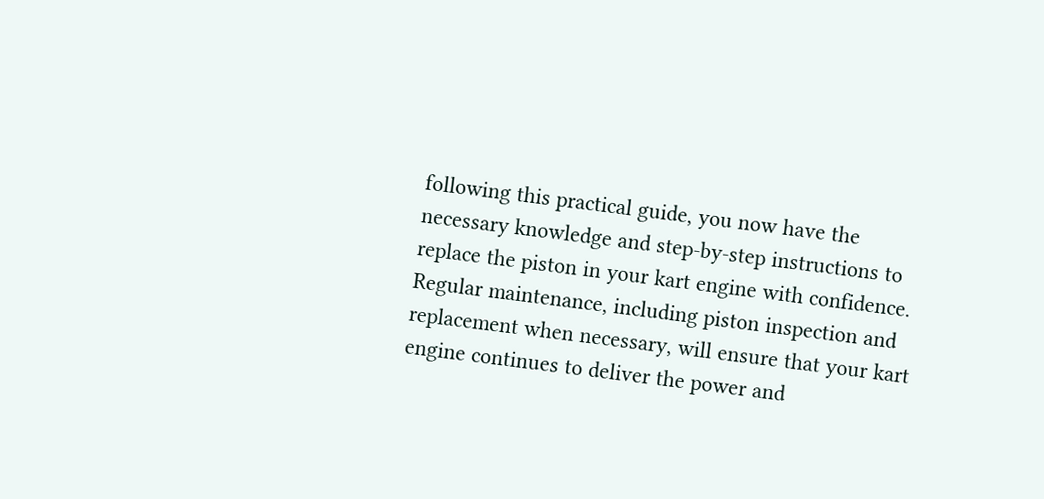following this practical guide, you now have the necessary knowledge and step-by-step instructions to replace the piston in your kart engine with confidence. Regular maintenance, including piston inspection and replacement when necessary, will ensure that your kart engine continues to deliver the power and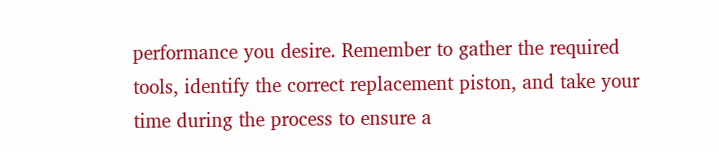performance you desire. Remember to gather the required tools, identify the correct replacement piston, and take your time during the process to ensure a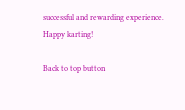successful and rewarding experience. Happy karting!

Back to top button